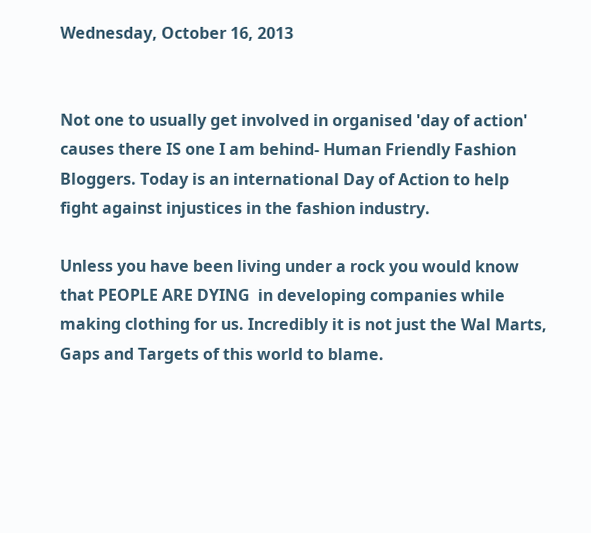Wednesday, October 16, 2013


Not one to usually get involved in organised 'day of action' causes there IS one I am behind- Human Friendly Fashion Bloggers. Today is an international Day of Action to help fight against injustices in the fashion industry.

Unless you have been living under a rock you would know that PEOPLE ARE DYING  in developing companies while making clothing for us. Incredibly it is not just the Wal Marts, Gaps and Targets of this world to blame.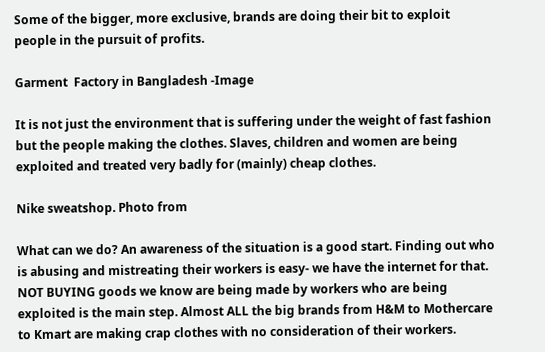Some of the bigger, more exclusive, brands are doing their bit to exploit people in the pursuit of profits.

Garment  Factory in Bangladesh -Image

It is not just the environment that is suffering under the weight of fast fashion but the people making the clothes. Slaves, children and women are being exploited and treated very badly for (mainly) cheap clothes.

Nike sweatshop. Photo from

What can we do? An awareness of the situation is a good start. Finding out who is abusing and mistreating their workers is easy- we have the internet for that. NOT BUYING goods we know are being made by workers who are being exploited is the main step. Almost ALL the big brands from H&M to Mothercare to Kmart are making crap clothes with no consideration of their workers.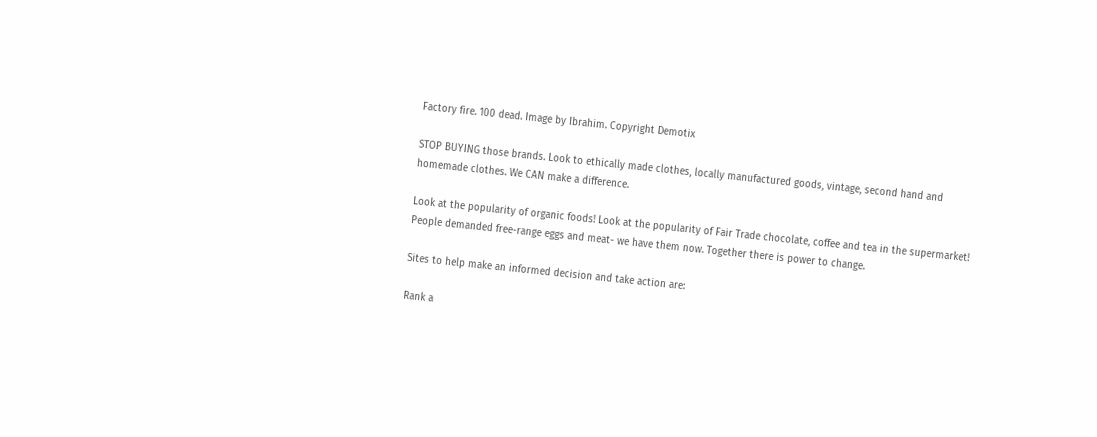Factory fire. 100 dead. Image by Ibrahim. Copyright Demotix

STOP BUYING those brands. Look to ethically made clothes, locally manufactured goods, vintage, second hand and homemade clothes. We CAN make a difference.

Look at the popularity of organic foods! Look at the popularity of Fair Trade chocolate, coffee and tea in the supermarket! People demanded free-range eggs and meat- we have them now. Together there is power to change.

Sites to help make an informed decision and take action are:

Rank a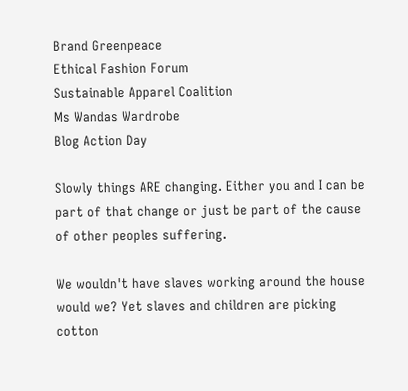Brand Greenpeace
Ethical Fashion Forum
Sustainable Apparel Coalition
Ms Wandas Wardrobe
Blog Action Day

Slowly things ARE changing. Either you and I can be part of that change or just be part of the cause of other peoples suffering.

We wouldn't have slaves working around the house would we? Yet slaves and children are picking cotton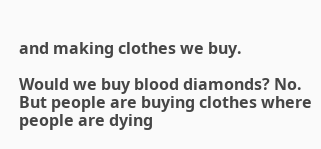and making clothes we buy.

Would we buy blood diamonds? No. But people are buying clothes where people are dying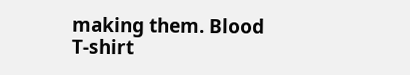making them. Blood T-shirt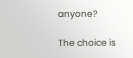anyone?

The choice is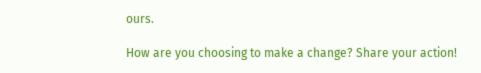ours.

How are you choosing to make a change? Share your action!